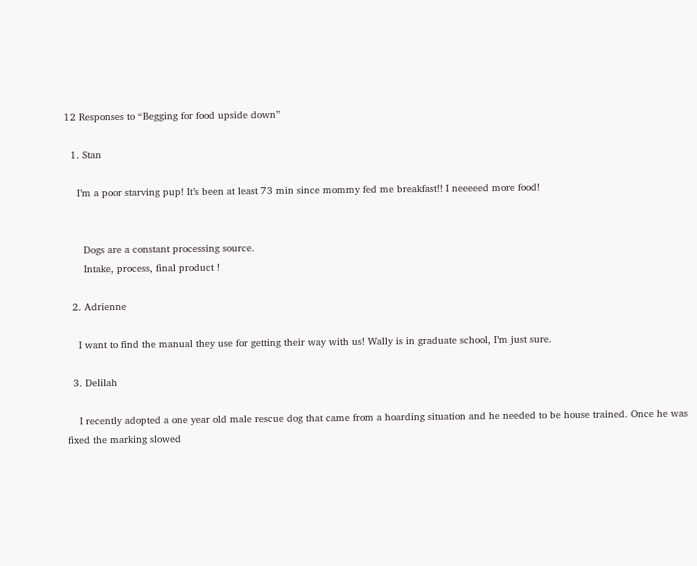12 Responses to “Begging for food upside down”

  1. Stan

    I’m a poor starving pup! It’s been at least 73 min since mommy fed me breakfast!! I neeeeed more food!


      Dogs are a constant processing source.
      Intake, process, final product !

  2. Adrienne

    I want to find the manual they use for getting their way with us! Wally is in graduate school, I’m just sure.

  3. Delilah

    I recently adopted a one year old male rescue dog that came from a hoarding situation and he needed to be house trained. Once he was fixed the marking slowed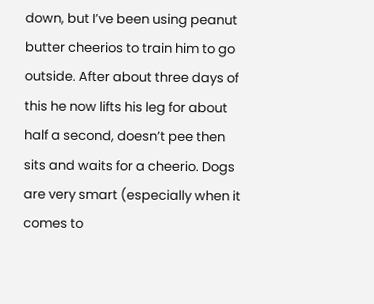down, but I’ve been using peanut butter cheerios to train him to go outside. After about three days of this he now lifts his leg for about half a second, doesn’t pee then sits and waits for a cheerio. Dogs are very smart (especially when it comes to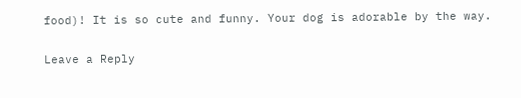food)! It is so cute and funny. Your dog is adorable by the way.


Leave a Reply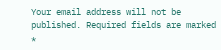Your email address will not be published. Required fields are marked *